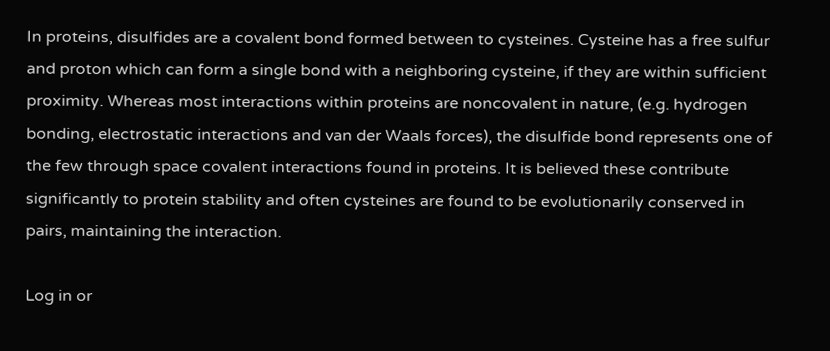In proteins, disulfides are a covalent bond formed between to cysteines. Cysteine has a free sulfur and proton which can form a single bond with a neighboring cysteine, if they are within sufficient proximity. Whereas most interactions within proteins are noncovalent in nature, (e.g. hydrogen bonding, electrostatic interactions and van der Waals forces), the disulfide bond represents one of the few through space covalent interactions found in proteins. It is believed these contribute significantly to protein stability and often cysteines are found to be evolutionarily conserved in pairs, maintaining the interaction.

Log in or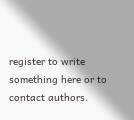register to write something here or to contact authors.